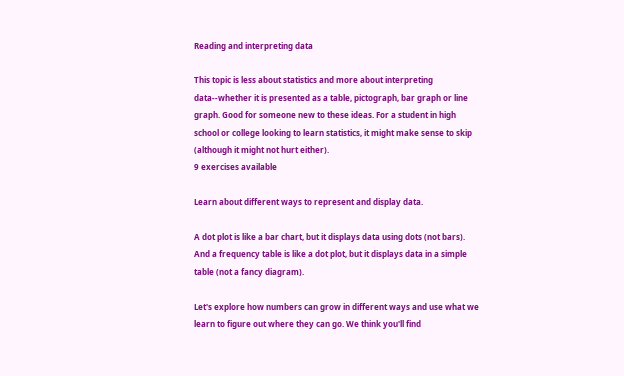Reading and interpreting data

This topic is less about statistics and more about interpreting data--whether it is presented as a table, pictograph, bar graph or line graph. Good for someone new to these ideas. For a student in high school or college looking to learn statistics, it might make sense to skip (although it might not hurt either).
9 exercises available

Learn about different ways to represent and display data.

A dot plot is like a bar chart, but it displays data using dots (not bars). And a frequency table is like a dot plot, but it displays data in a simple table (not a fancy diagram).

Let's explore how numbers can grow in different ways and use what we learn to figure out where they can go. We think you'll find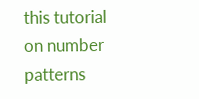this tutorial on number patterns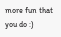more fun that you do :)